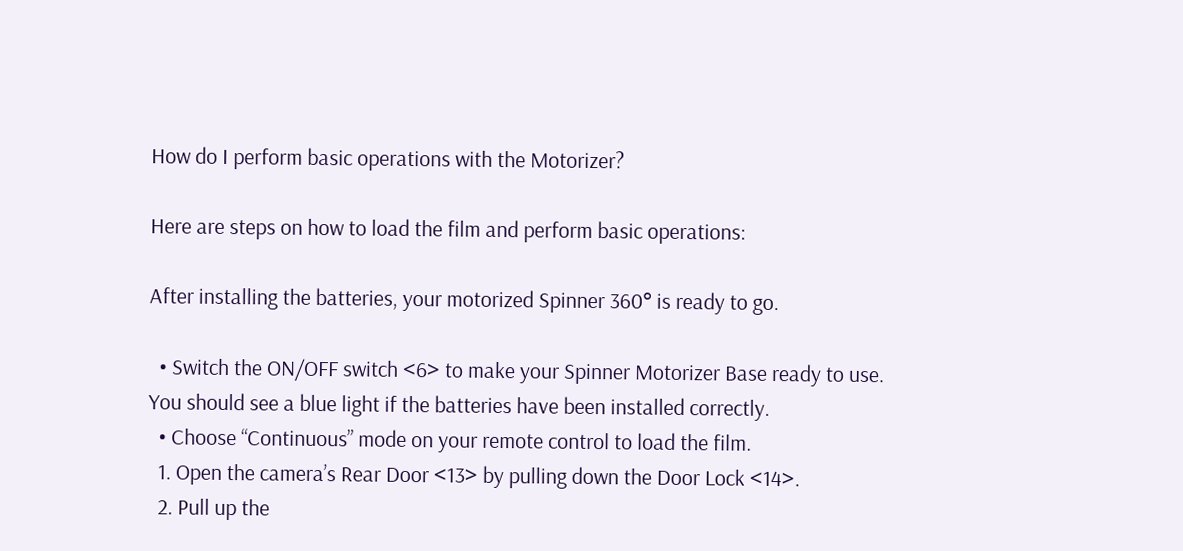How do I perform basic operations with the Motorizer?

Here are steps on how to load the film and perform basic operations:

After installing the batteries, your motorized Spinner 360° is ready to go.

  • Switch the ON/OFF switch <6> to make your Spinner Motorizer Base ready to use. You should see a blue light if the batteries have been installed correctly.
  • Choose “Continuous” mode on your remote control to load the film.
  1. Open the camera’s Rear Door <13> by pulling down the Door Lock <14>.
  2. Pull up the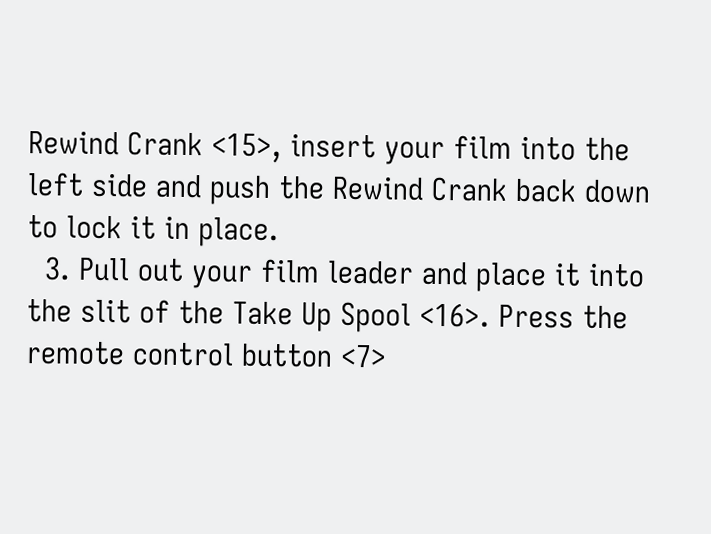Rewind Crank <15>, insert your film into the left side and push the Rewind Crank back down to lock it in place.
  3. Pull out your film leader and place it into the slit of the Take Up Spool <16>. Press the remote control button <7>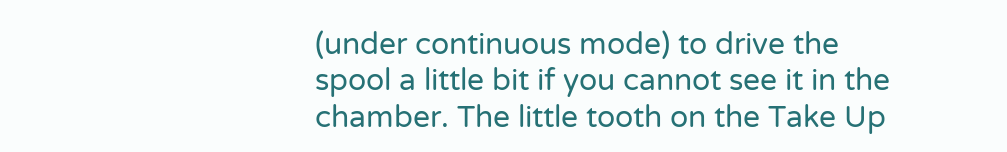(under continuous mode) to drive the spool a little bit if you cannot see it in the chamber. The little tooth on the Take Up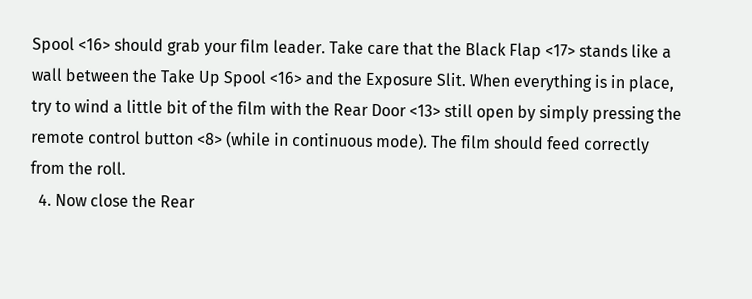Spool <16> should grab your film leader. Take care that the Black Flap <17> stands like a wall between the Take Up Spool <16> and the Exposure Slit. When everything is in place, try to wind a little bit of the film with the Rear Door <13> still open by simply pressing the remote control button <8> (while in continuous mode). The film should feed correctly from the roll.
  4. Now close the Rear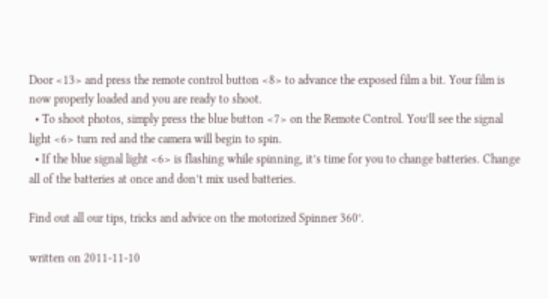Door <13> and press the remote control button <8> to advance the exposed film a bit. Your film is now properly loaded and you are ready to shoot.
  • To shoot photos, simply press the blue button <7> on the Remote Control. You’ll see the signal light <6> turn red and the camera will begin to spin.
  • If the blue signal light <6> is flashing while spinning, it’s time for you to change batteries. Change all of the batteries at once and don’t mix used batteries.

Find out all our tips, tricks and advice on the motorized Spinner 360°.

written on 2011-11-10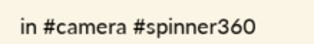in #camera #spinner360